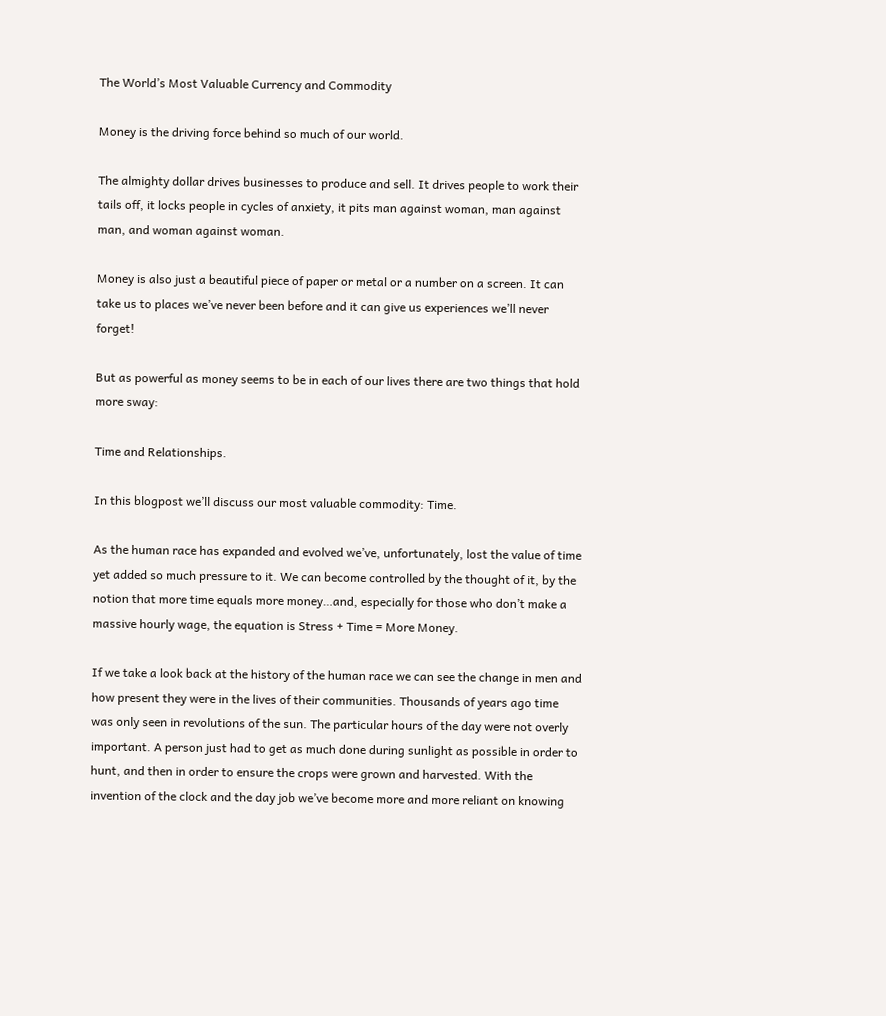The World’s Most Valuable Currency and Commodity

Money is the driving force behind so much of our world.

The almighty dollar drives businesses to produce and sell. It drives people to work their tails off, it locks people in cycles of anxiety, it pits man against woman, man against man, and woman against woman.

Money is also just a beautiful piece of paper or metal or a number on a screen. It can take us to places we’ve never been before and it can give us experiences we’ll never forget!

But as powerful as money seems to be in each of our lives there are two things that hold more sway:

Time and Relationships.

In this blogpost we’ll discuss our most valuable commodity: Time.

As the human race has expanded and evolved we’ve, unfortunately, lost the value of time yet added so much pressure to it. We can become controlled by the thought of it, by the notion that more time equals more money…and, especially for those who don’t make a massive hourly wage, the equation is Stress + Time = More Money.

If we take a look back at the history of the human race we can see the change in men and how present they were in the lives of their communities. Thousands of years ago time was only seen in revolutions of the sun. The particular hours of the day were not overly important. A person just had to get as much done during sunlight as possible in order to hunt, and then in order to ensure the crops were grown and harvested. With the invention of the clock and the day job we’ve become more and more reliant on knowing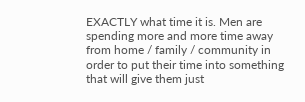EXACTLY what time it is. Men are spending more and more time away from home / family / community in order to put their time into something that will give them just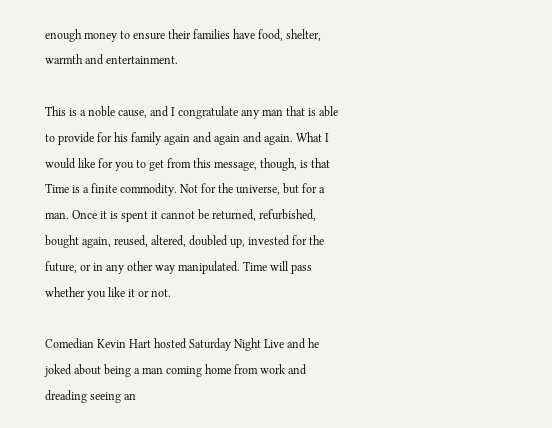enough money to ensure their families have food, shelter, warmth and entertainment.

This is a noble cause, and I congratulate any man that is able to provide for his family again and again and again. What I would like for you to get from this message, though, is that Time is a finite commodity. Not for the universe, but for a man. Once it is spent it cannot be returned, refurbished, bought again, reused, altered, doubled up, invested for the future, or in any other way manipulated. Time will pass whether you like it or not.

Comedian Kevin Hart hosted Saturday Night Live and he joked about being a man coming home from work and dreading seeing an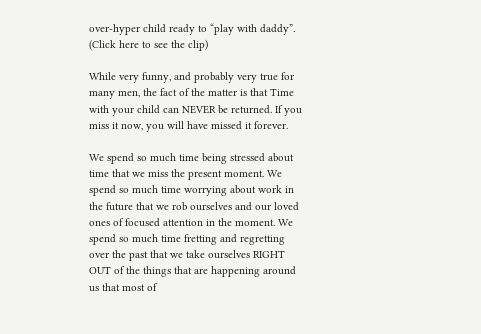over-hyper child ready to “play with daddy”. (Click here to see the clip)

While very funny, and probably very true for many men, the fact of the matter is that Time with your child can NEVER be returned. If you miss it now, you will have missed it forever.

We spend so much time being stressed about time that we miss the present moment. We spend so much time worrying about work in the future that we rob ourselves and our loved ones of focused attention in the moment. We spend so much time fretting and regretting over the past that we take ourselves RIGHT OUT of the things that are happening around us that most of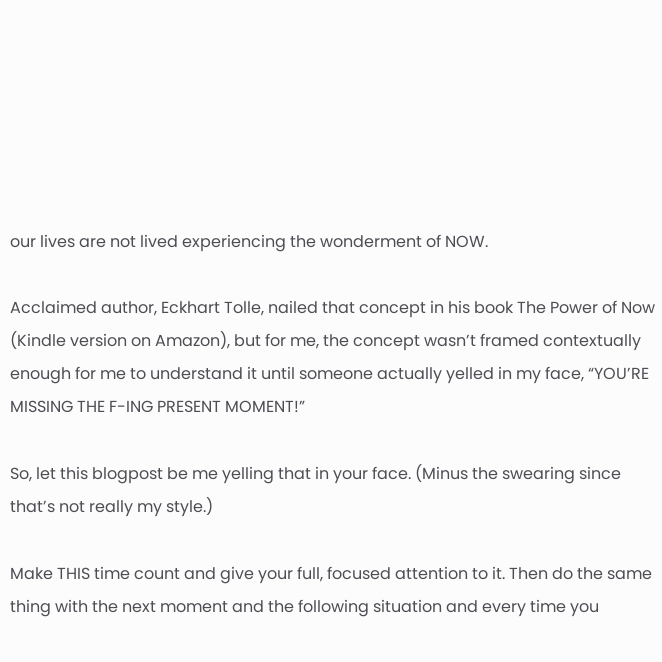our lives are not lived experiencing the wonderment of NOW.

Acclaimed author, Eckhart Tolle, nailed that concept in his book The Power of Now (Kindle version on Amazon), but for me, the concept wasn’t framed contextually enough for me to understand it until someone actually yelled in my face, “YOU’RE MISSING THE F-ING PRESENT MOMENT!”

So, let this blogpost be me yelling that in your face. (Minus the swearing since that’s not really my style.)

Make THIS time count and give your full, focused attention to it. Then do the same thing with the next moment and the following situation and every time you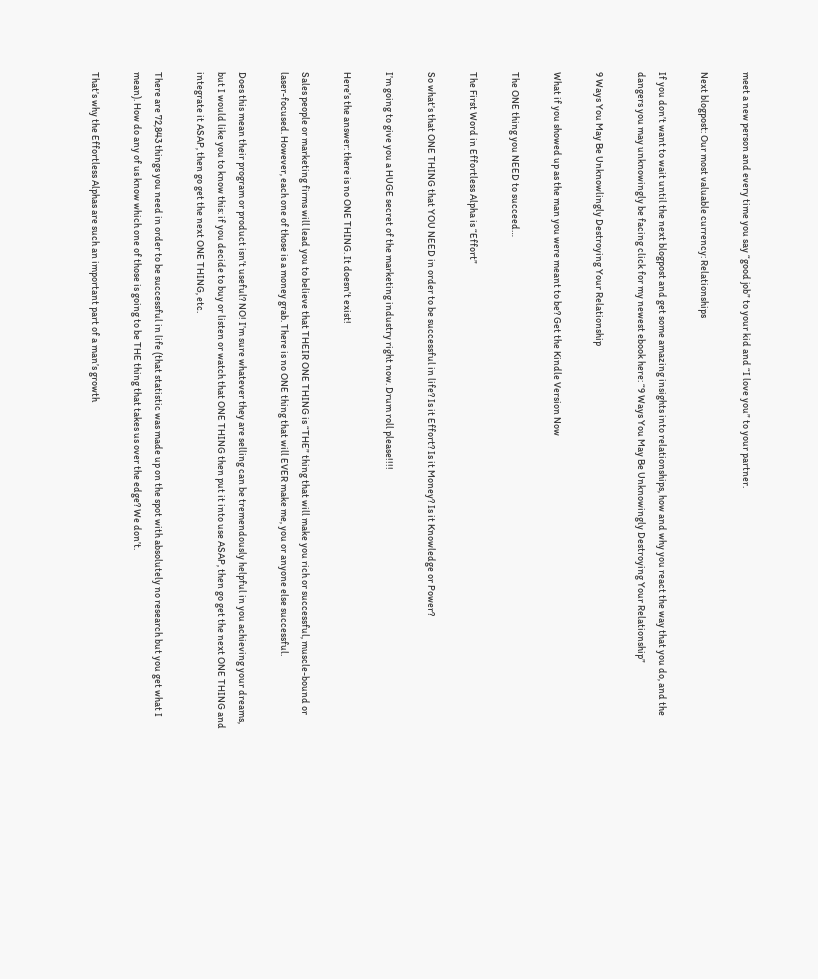meet a new person and every time you say “good job” to your kid and “I love you” to your partner.

Next blogpost: Our most valuable currency: Relationships

If you don’t want to wait until the next blogpost and get some amazing insights into relationships, how and why you react the way that you do, and the dangers you may unknowingly be facing click for my newest ebook here: “9 Ways You May Be Unknowingly Destroying Your Relationship”

9 Ways You May Be Unknowlingly Destroying Your Relationship

What if you showed up as the man you were meant to be? Get the Kindle Version Now

The ONE thing you NEED to succeed…

The First Word in Effortless Alpha is “Effort”

So what’s that ONE THING that YOU NEED in order to be successful in life? Is it Effort? Is it Money? Is it Knowledge or Power?

I’m going to give you a HUGE secret of the marketing industry right now. Drum roll please!!!!

Here’s the answer: there is no ONE THING. It doesn’t exist!

Sales people or marketing firms will lead you to believe that THEIR ONE THING is “THE” thing that will make you rich or successful, muscle-bound or laser-focused. However, each one of those is a money grab. There is no ONE thing that will EVER make me, you or anyone else successful.

Does this mean their program or product isn’t useful? NO! I’m sure whatever they are selling can be tremendously helpful in you achieving your dreams, but I would like you to know this: if you decide to buy or listen or watch that ONE THING then put it into use ASAP, then go get the next ONE THING and integrate it ASAP, then go get the next ONE THING, etc.

There are 72,843 things you need in order to be successful in life (that statistic was made up on the spot with absolutely no research but you get what I mean). How do any of us know which one of those is going to be THE thing that takes us over the edge? We don’t.

That’s why the Effortless Alphas are such an important part of a man’s growth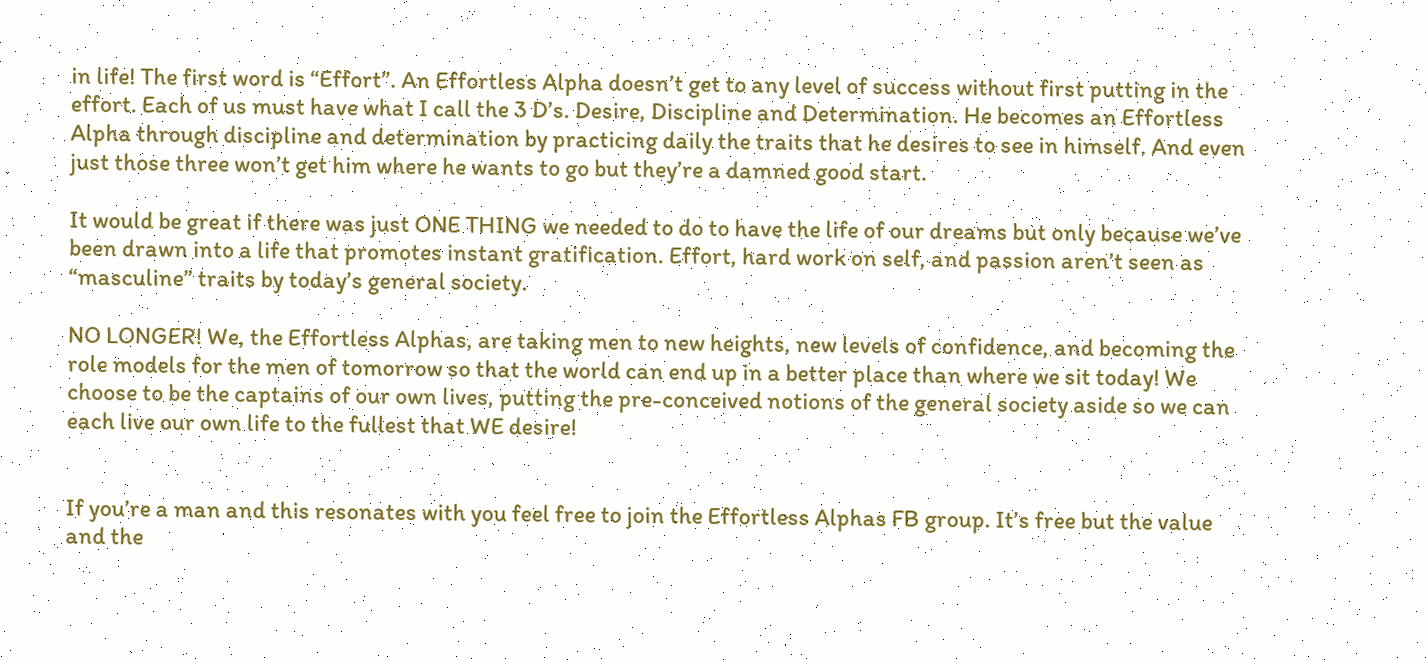in life! The first word is “Effort”. An Effortless Alpha doesn’t get to any level of success without first putting in the effort. Each of us must have what I call the 3 D’s. Desire, Discipline and Determination. He becomes an Effortless Alpha through discipline and determination by practicing daily the traits that he desires to see in himself. And even just those three won’t get him where he wants to go but they’re a damned good start.

It would be great if there was just ONE THING we needed to do to have the life of our dreams but only because we’ve been drawn into a life that promotes instant gratification. Effort, hard work on self, and passion aren’t seen as “masculine” traits by today’s general society.

NO LONGER! We, the Effortless Alphas, are taking men to new heights, new levels of confidence, and becoming the role models for the men of tomorrow so that the world can end up in a better place than where we sit today! We choose to be the captains of our own lives, putting the pre-conceived notions of the general society aside so we can each live our own life to the fullest that WE desire!


If you’re a man and this resonates with you feel free to join the Effortless Alphas FB group. It’s free but the value and the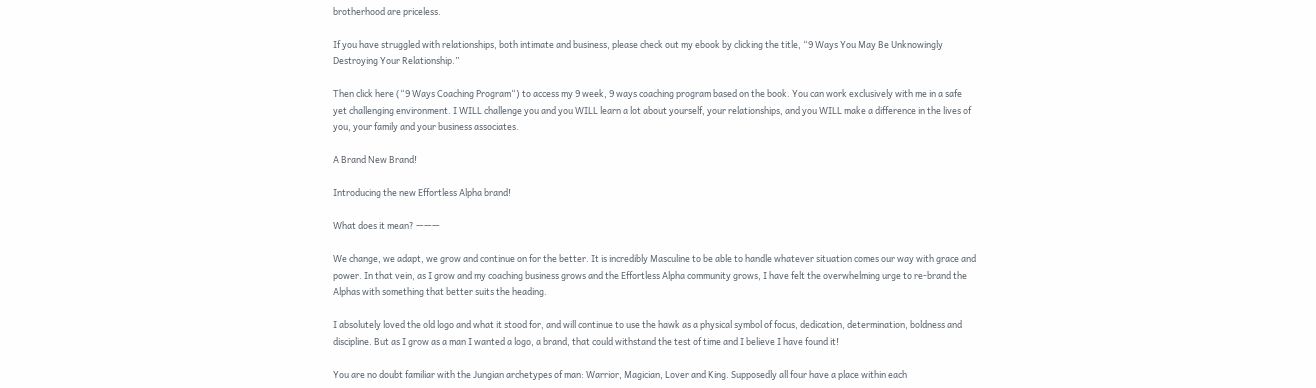brotherhood are priceless.

If you have struggled with relationships, both intimate and business, please check out my ebook by clicking the title, “9 Ways You May Be Unknowingly Destroying Your Relationship.”

Then click here (“9 Ways Coaching Program“) to access my 9 week, 9 ways coaching program based on the book. You can work exclusively with me in a safe yet challenging environment. I WILL challenge you and you WILL learn a lot about yourself, your relationships, and you WILL make a difference in the lives of you, your family and your business associates.

A Brand New Brand!

Introducing the new Effortless Alpha brand!

What does it mean? ———

We change, we adapt, we grow and continue on for the better. It is incredibly Masculine to be able to handle whatever situation comes our way with grace and power. In that vein, as I grow and my coaching business grows and the Effortless Alpha community grows, I have felt the overwhelming urge to re-brand the Alphas with something that better suits the heading.

I absolutely loved the old logo and what it stood for, and will continue to use the hawk as a physical symbol of focus, dedication, determination, boldness and discipline. But as I grow as a man I wanted a logo, a brand, that could withstand the test of time and I believe I have found it!

You are no doubt familiar with the Jungian archetypes of man: Warrior, Magician, Lover and King. Supposedly all four have a place within each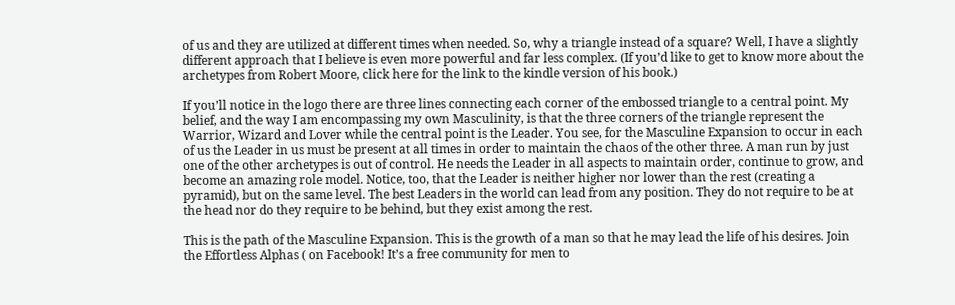of us and they are utilized at different times when needed. So, why a triangle instead of a square? Well, I have a slightly different approach that I believe is even more powerful and far less complex. (If you’d like to get to know more about the archetypes from Robert Moore, click here for the link to the kindle version of his book.)

If you’ll notice in the logo there are three lines connecting each corner of the embossed triangle to a central point. My belief, and the way I am encompassing my own Masculinity, is that the three corners of the triangle represent the Warrior, Wizard and Lover while the central point is the Leader. You see, for the Masculine Expansion to occur in each of us the Leader in us must be present at all times in order to maintain the chaos of the other three. A man run by just one of the other archetypes is out of control. He needs the Leader in all aspects to maintain order, continue to grow, and become an amazing role model. Notice, too, that the Leader is neither higher nor lower than the rest (creating a pyramid), but on the same level. The best Leaders in the world can lead from any position. They do not require to be at the head nor do they require to be behind, but they exist among the rest.

This is the path of the Masculine Expansion. This is the growth of a man so that he may lead the life of his desires. Join the Effortless Alphas ( on Facebook! It’s a free community for men to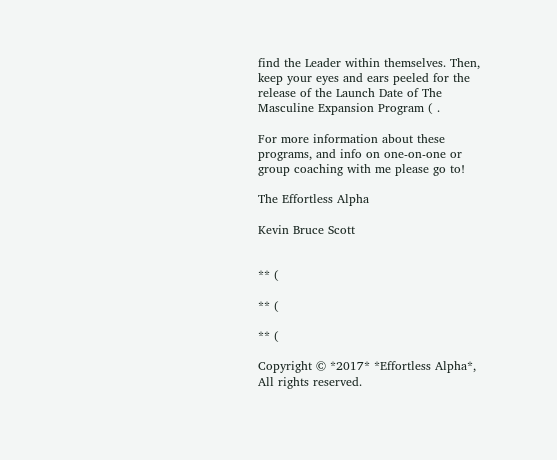find the Leader within themselves. Then, keep your eyes and ears peeled for the release of the Launch Date of The Masculine Expansion Program ( .

For more information about these programs, and info on one-on-one or group coaching with me please go to!

The Effortless Alpha

Kevin Bruce Scott


** (

** (

** (

Copyright © *2017* *Effortless Alpha*, All rights reserved.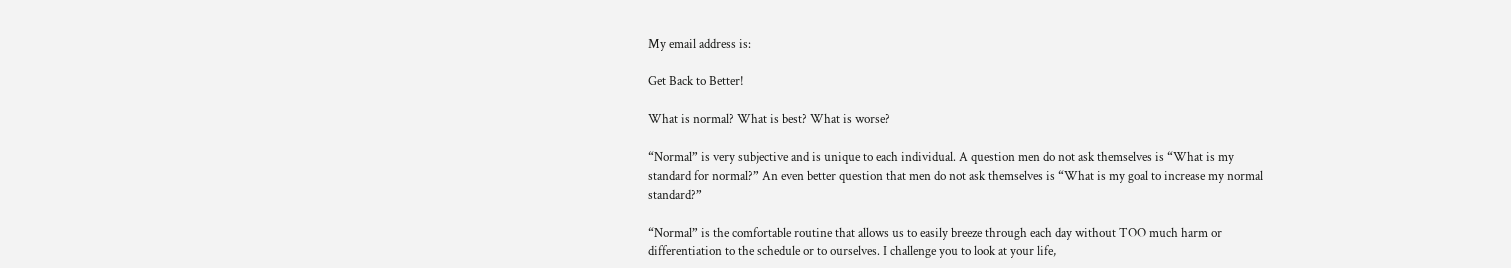My email address is:

Get Back to Better!

What is normal? What is best? What is worse?

“Normal” is very subjective and is unique to each individual. A question men do not ask themselves is “What is my standard for normal?” An even better question that men do not ask themselves is “What is my goal to increase my normal standard?”

“Normal” is the comfortable routine that allows us to easily breeze through each day without TOO much harm or differentiation to the schedule or to ourselves. I challenge you to look at your life,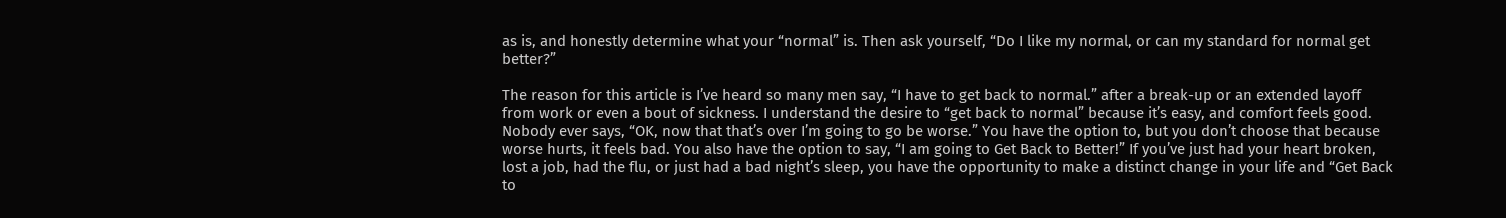as is, and honestly determine what your “normal” is. Then ask yourself, “Do I like my normal, or can my standard for normal get better?”

The reason for this article is I’ve heard so many men say, “I have to get back to normal.” after a break-up or an extended layoff from work or even a bout of sickness. I understand the desire to “get back to normal” because it’s easy, and comfort feels good. Nobody ever says, “OK, now that that’s over I’m going to go be worse.” You have the option to, but you don’t choose that because worse hurts, it feels bad. You also have the option to say, “I am going to Get Back to Better!” If you’ve just had your heart broken, lost a job, had the flu, or just had a bad night’s sleep, you have the opportunity to make a distinct change in your life and “Get Back to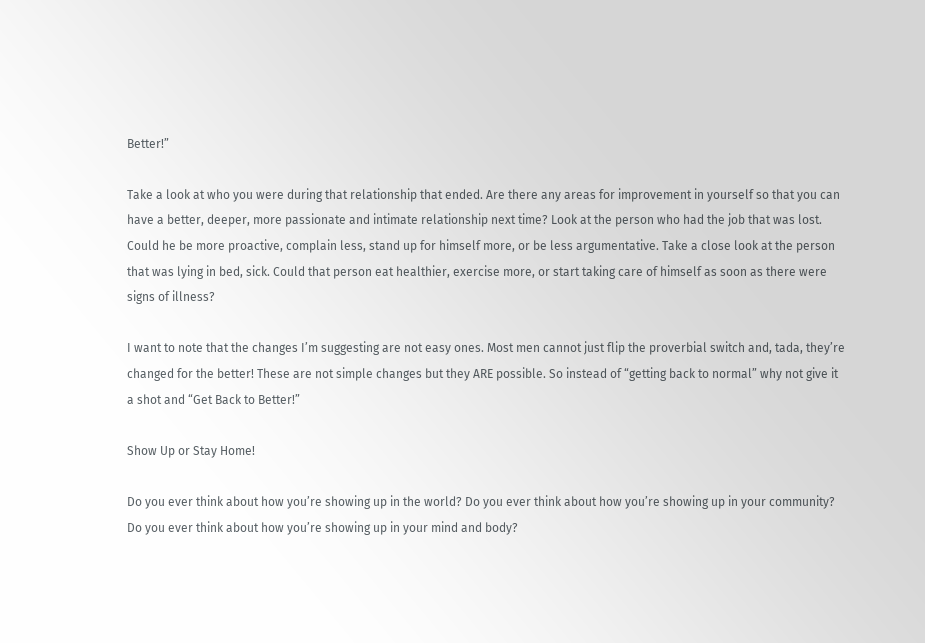Better!”

Take a look at who you were during that relationship that ended. Are there any areas for improvement in yourself so that you can have a better, deeper, more passionate and intimate relationship next time? Look at the person who had the job that was lost. Could he be more proactive, complain less, stand up for himself more, or be less argumentative. Take a close look at the person that was lying in bed, sick. Could that person eat healthier, exercise more, or start taking care of himself as soon as there were signs of illness?

I want to note that the changes I’m suggesting are not easy ones. Most men cannot just flip the proverbial switch and, tada, they’re changed for the better! These are not simple changes but they ARE possible. So instead of “getting back to normal” why not give it a shot and “Get Back to Better!”

Show Up or Stay Home!

Do you ever think about how you’re showing up in the world? Do you ever think about how you’re showing up in your community? Do you ever think about how you’re showing up in your mind and body?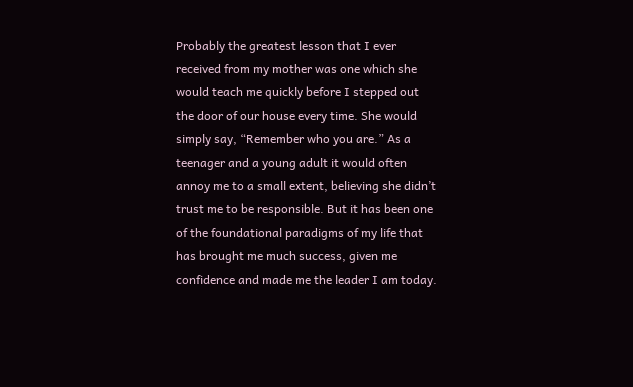Probably the greatest lesson that I ever received from my mother was one which she would teach me quickly before I stepped out the door of our house every time. She would simply say, “Remember who you are.” As a teenager and a young adult it would often annoy me to a small extent, believing she didn’t trust me to be responsible. But it has been one of the foundational paradigms of my life that has brought me much success, given me confidence and made me the leader I am today.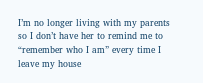I’m no longer living with my parents so I don’t have her to remind me to “remember who I am” every time I leave my house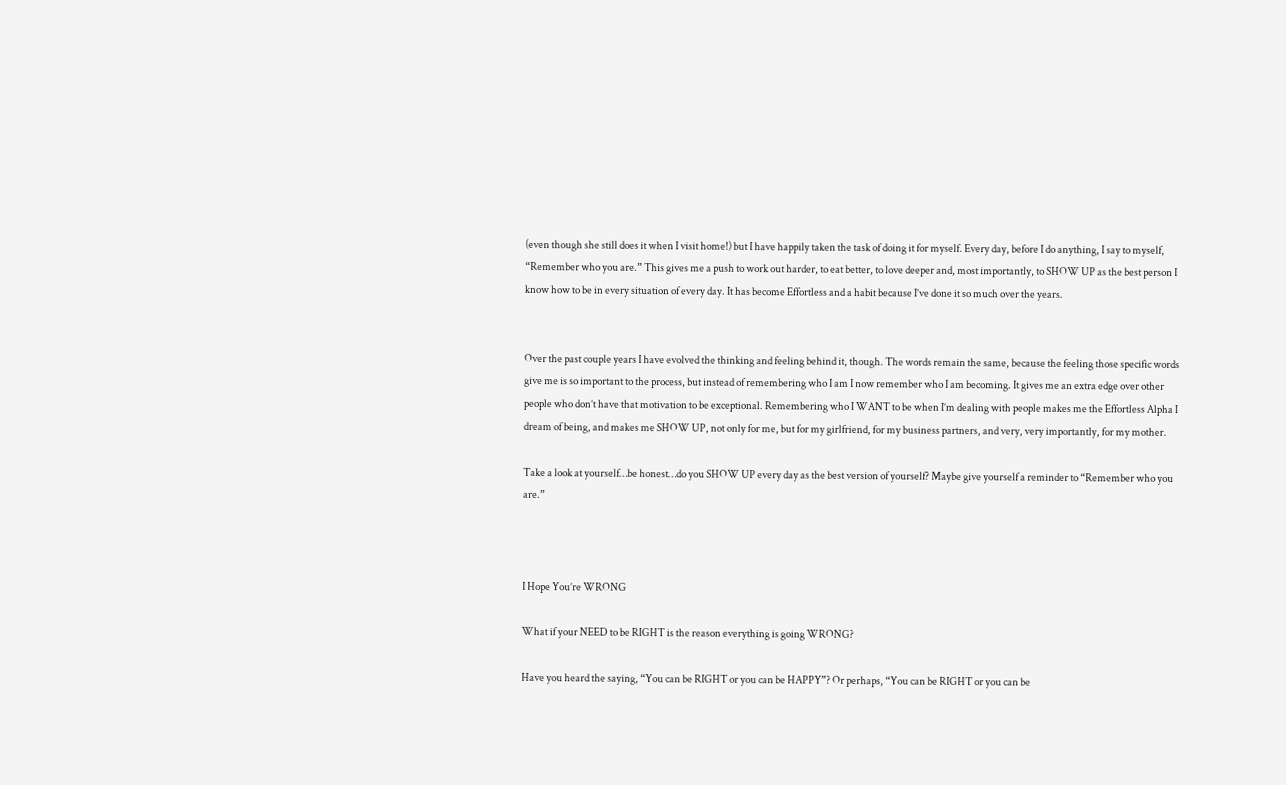(even though she still does it when I visit home!) but I have happily taken the task of doing it for myself. Every day, before I do anything, I say to myself, “Remember who you are.” This gives me a push to work out harder, to eat better, to love deeper and, most importantly, to SHOW UP as the best person I know how to be in every situation of every day. It has become Effortless and a habit because I’ve done it so much over the years.


Over the past couple years I have evolved the thinking and feeling behind it, though. The words remain the same, because the feeling those specific words give me is so important to the process, but instead of remembering who I am I now remember who I am becoming. It gives me an extra edge over other people who don’t have that motivation to be exceptional. Remembering who I WANT to be when I’m dealing with people makes me the Effortless Alpha I dream of being, and makes me SHOW UP, not only for me, but for my girlfriend, for my business partners, and very, very importantly, for my mother.

Take a look at yourself…be honest…do you SHOW UP every day as the best version of yourself? Maybe give yourself a reminder to “Remember who you are.”



I Hope You’re WRONG

What if your NEED to be RIGHT is the reason everything is going WRONG?

Have you heard the saying, “You can be RIGHT or you can be HAPPY”? Or perhaps, “You can be RIGHT or you can be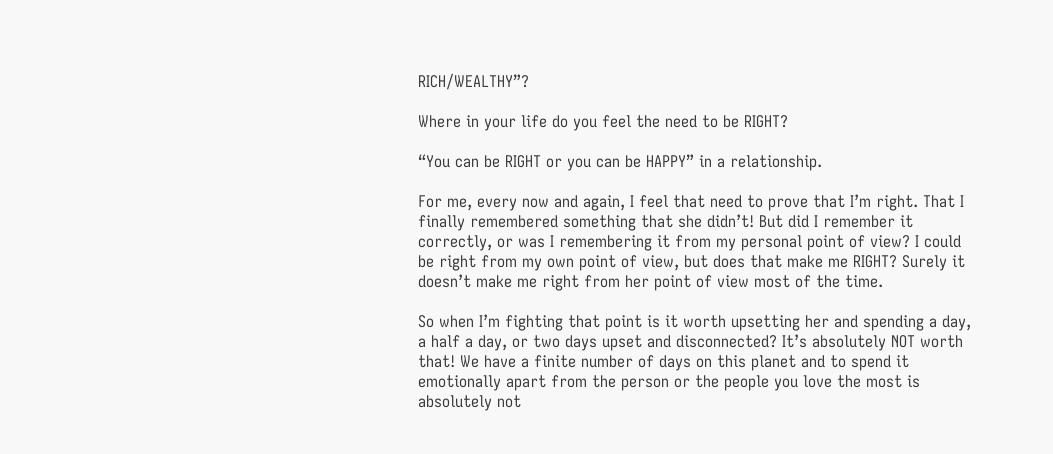RICH/WEALTHY”?

Where in your life do you feel the need to be RIGHT?

“You can be RIGHT or you can be HAPPY” in a relationship.

For me, every now and again, I feel that need to prove that I’m right. That I finally remembered something that she didn’t! But did I remember it correctly, or was I remembering it from my personal point of view? I could be right from my own point of view, but does that make me RIGHT? Surely it doesn’t make me right from her point of view most of the time.

So when I’m fighting that point is it worth upsetting her and spending a day, a half a day, or two days upset and disconnected? It’s absolutely NOT worth that! We have a finite number of days on this planet and to spend it emotionally apart from the person or the people you love the most is absolutely not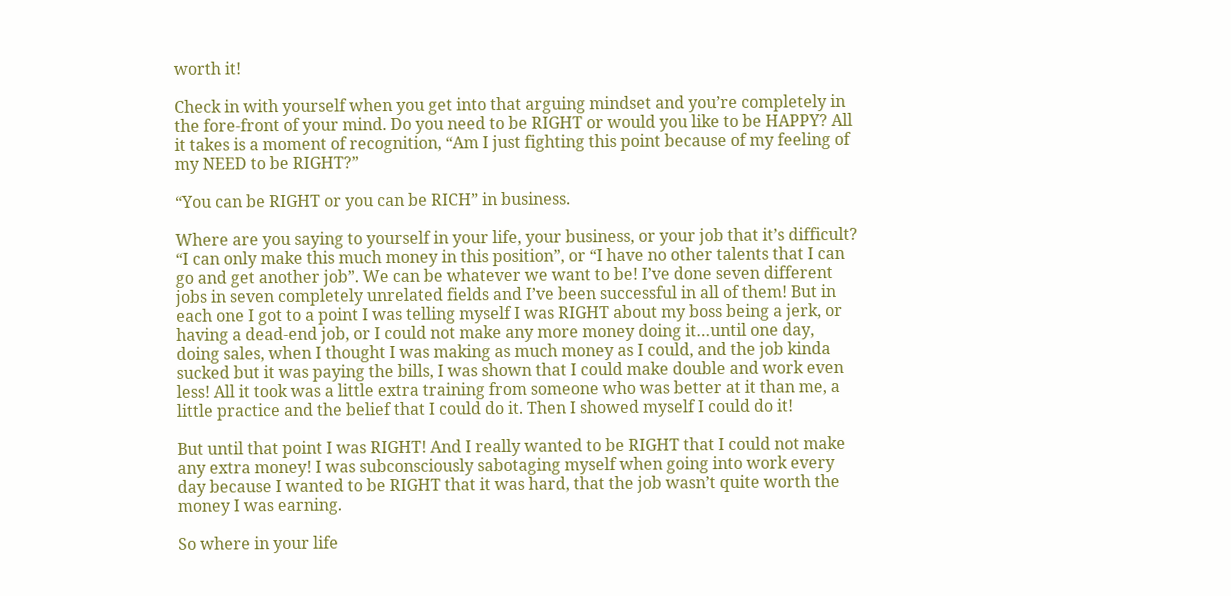worth it!

Check in with yourself when you get into that arguing mindset and you’re completely in the fore-front of your mind. Do you need to be RIGHT or would you like to be HAPPY? All it takes is a moment of recognition, “Am I just fighting this point because of my feeling of my NEED to be RIGHT?”

“You can be RIGHT or you can be RICH” in business.

Where are you saying to yourself in your life, your business, or your job that it’s difficult? “I can only make this much money in this position”, or “I have no other talents that I can go and get another job”. We can be whatever we want to be! I’ve done seven different jobs in seven completely unrelated fields and I’ve been successful in all of them! But in each one I got to a point I was telling myself I was RIGHT about my boss being a jerk, or having a dead-end job, or I could not make any more money doing it…until one day, doing sales, when I thought I was making as much money as I could, and the job kinda sucked but it was paying the bills, I was shown that I could make double and work even less! All it took was a little extra training from someone who was better at it than me, a little practice and the belief that I could do it. Then I showed myself I could do it!

But until that point I was RIGHT! And I really wanted to be RIGHT that I could not make any extra money! I was subconsciously sabotaging myself when going into work every day because I wanted to be RIGHT that it was hard, that the job wasn’t quite worth the money I was earning.

So where in your life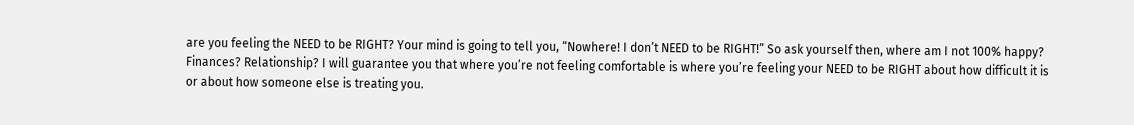are you feeling the NEED to be RIGHT? Your mind is going to tell you, “Nowhere! I don’t NEED to be RIGHT!” So ask yourself then, where am I not 100% happy? Finances? Relationship? I will guarantee you that where you’re not feeling comfortable is where you’re feeling your NEED to be RIGHT about how difficult it is or about how someone else is treating you.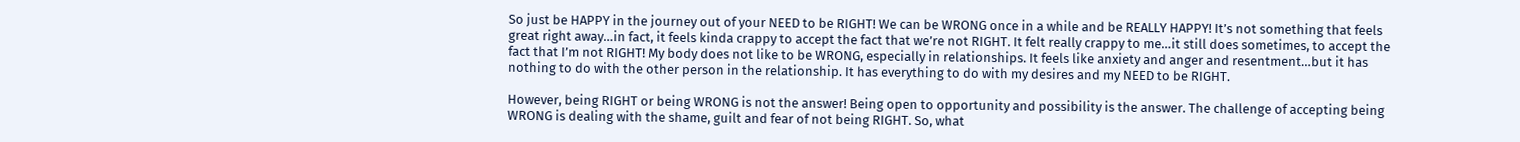So just be HAPPY in the journey out of your NEED to be RIGHT! We can be WRONG once in a while and be REALLY HAPPY! It’s not something that feels great right away…in fact, it feels kinda crappy to accept the fact that we’re not RIGHT. It felt really crappy to me…it still does sometimes, to accept the fact that I’m not RIGHT! My body does not like to be WRONG, especially in relationships. It feels like anxiety and anger and resentment…but it has nothing to do with the other person in the relationship. It has everything to do with my desires and my NEED to be RIGHT.

However, being RIGHT or being WRONG is not the answer! Being open to opportunity and possibility is the answer. The challenge of accepting being WRONG is dealing with the shame, guilt and fear of not being RIGHT. So, what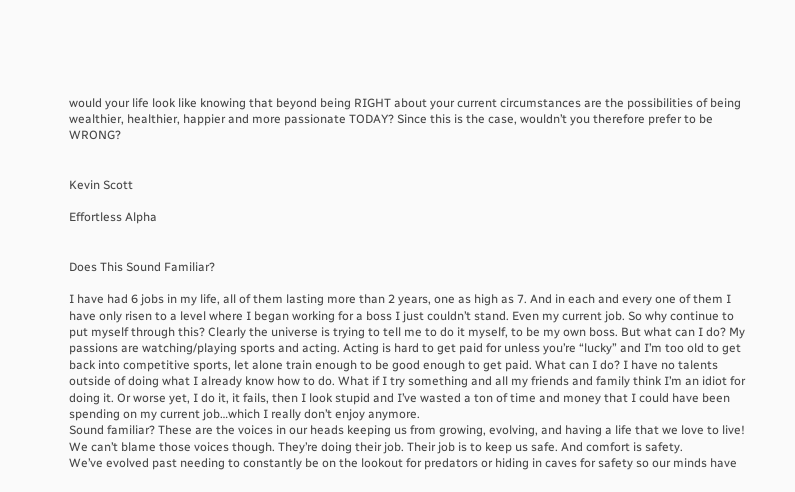would your life look like knowing that beyond being RIGHT about your current circumstances are the possibilities of being wealthier, healthier, happier and more passionate TODAY? Since this is the case, wouldn’t you therefore prefer to be WRONG?


Kevin Scott

Effortless Alpha


Does This Sound Familiar?

I have had 6 jobs in my life, all of them lasting more than 2 years, one as high as 7. And in each and every one of them I have only risen to a level where I began working for a boss I just couldn’t stand. Even my current job. So why continue to put myself through this? Clearly the universe is trying to tell me to do it myself, to be my own boss. But what can I do? My passions are watching/playing sports and acting. Acting is hard to get paid for unless you’re “lucky” and I’m too old to get back into competitive sports, let alone train enough to be good enough to get paid. What can I do? I have no talents outside of doing what I already know how to do. What if I try something and all my friends and family think I’m an idiot for doing it. Or worse yet, I do it, it fails, then I look stupid and I’ve wasted a ton of time and money that I could have been spending on my current job…which I really don’t enjoy anymore.
Sound familiar? These are the voices in our heads keeping us from growing, evolving, and having a life that we love to live!
We can’t blame those voices though. They’re doing their job. Their job is to keep us safe. And comfort is safety.
We’ve evolved past needing to constantly be on the lookout for predators or hiding in caves for safety so our minds have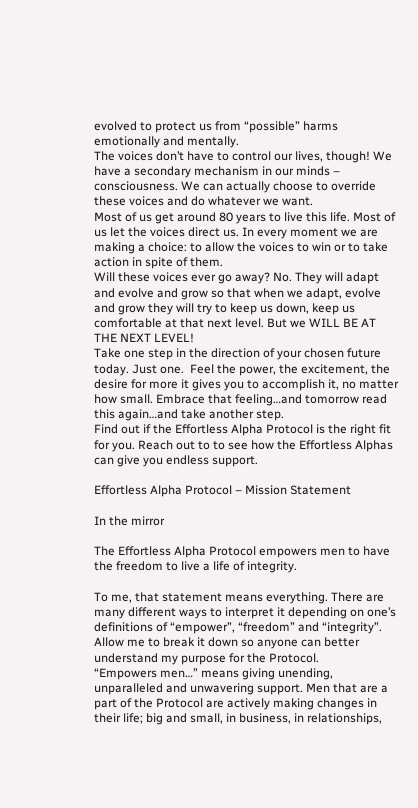evolved to protect us from “possible” harms emotionally and mentally.
The voices don’t have to control our lives, though! We have a secondary mechanism in our minds – consciousness. We can actually choose to override these voices and do whatever we want.
Most of us get around 80 years to live this life. Most of us let the voices direct us. In every moment we are making a choice: to allow the voices to win or to take action in spite of them.
Will these voices ever go away? No. They will adapt and evolve and grow so that when we adapt, evolve and grow they will try to keep us down, keep us comfortable at that next level. But we WILL BE AT THE NEXT LEVEL!
Take one step in the direction of your chosen future today. Just one.  Feel the power, the excitement, the desire for more it gives you to accomplish it, no matter how small. Embrace that feeling…and tomorrow read this again…and take another step.
Find out if the Effortless Alpha Protocol is the right fit for you. Reach out to to see how the Effortless Alphas can give you endless support.

Effortless Alpha Protocol – Mission Statement

In the mirror

The Effortless Alpha Protocol empowers men to have the freedom to live a life of integrity.

To me, that statement means everything. There are many different ways to interpret it depending on one’s definitions of “empower”, “freedom” and “integrity”.
Allow me to break it down so anyone can better understand my purpose for the Protocol.
“Empowers men…” means giving unending, unparalleled and unwavering support. Men that are a part of the Protocol are actively making changes in their life; big and small, in business, in relationships,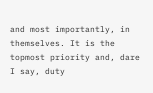and most importantly, in themselves. It is the topmost priority and, dare I say, duty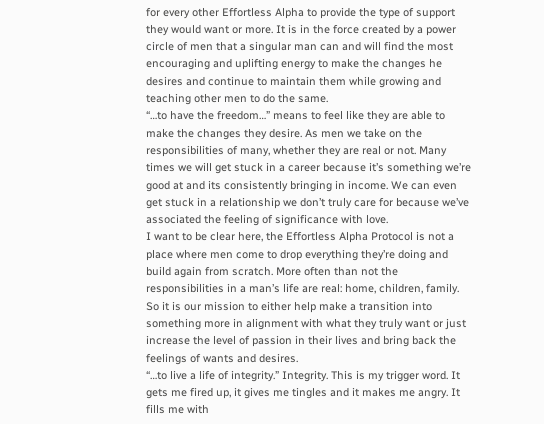for every other Effortless Alpha to provide the type of support they would want or more. It is in the force created by a power circle of men that a singular man can and will find the most encouraging and uplifting energy to make the changes he desires and continue to maintain them while growing and teaching other men to do the same.
“…to have the freedom…” means to feel like they are able to make the changes they desire. As men we take on the responsibilities of many, whether they are real or not. Many times we will get stuck in a career because it’s something we’re good at and its consistently bringing in income. We can even get stuck in a relationship we don’t truly care for because we’ve associated the feeling of significance with love.
I want to be clear here, the Effortless Alpha Protocol is not a place where men come to drop everything they’re doing and build again from scratch. More often than not the responsibilities in a man’s life are real: home, children, family. So it is our mission to either help make a transition into something more in alignment with what they truly want or just increase the level of passion in their lives and bring back the feelings of wants and desires.
“…to live a life of integrity.” Integrity. This is my trigger word. It gets me fired up, it gives me tingles and it makes me angry. It fills me with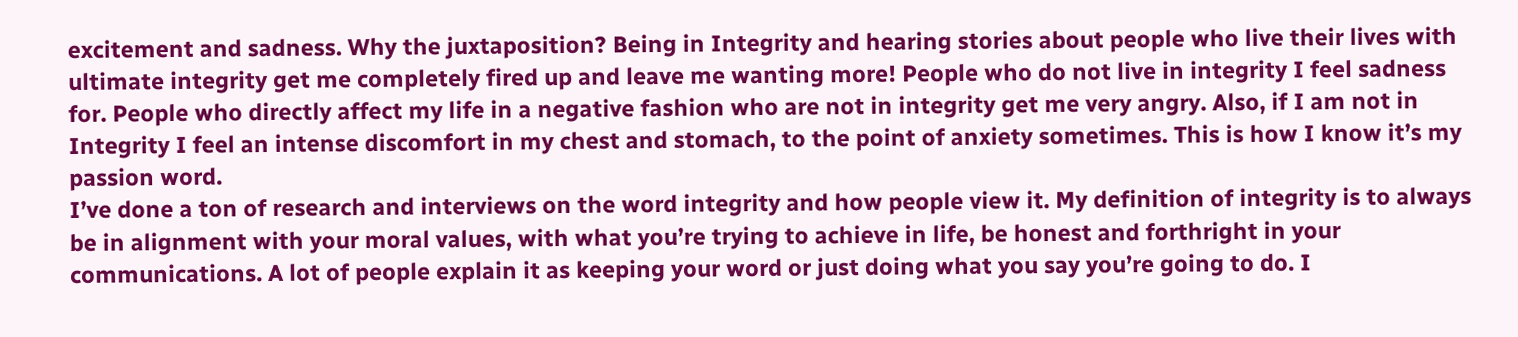excitement and sadness. Why the juxtaposition? Being in Integrity and hearing stories about people who live their lives with ultimate integrity get me completely fired up and leave me wanting more! People who do not live in integrity I feel sadness for. People who directly affect my life in a negative fashion who are not in integrity get me very angry. Also, if I am not in Integrity I feel an intense discomfort in my chest and stomach, to the point of anxiety sometimes. This is how I know it’s my passion word.
I’ve done a ton of research and interviews on the word integrity and how people view it. My definition of integrity is to always be in alignment with your moral values, with what you’re trying to achieve in life, be honest and forthright in your communications. A lot of people explain it as keeping your word or just doing what you say you’re going to do. I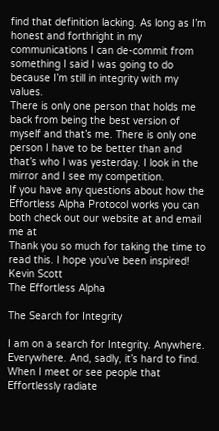find that definition lacking. As long as I’m honest and forthright in my communications I can de-commit from something I said I was going to do because I’m still in integrity with my values.
There is only one person that holds me back from being the best version of myself and that’s me. There is only one person I have to be better than and that’s who I was yesterday. I look in the mirror and I see my competition.
If you have any questions about how the Effortless Alpha Protocol works you can both check out our website at and email me at
Thank you so much for taking the time to read this. I hope you’ve been inspired!
Kevin Scott
The Effortless Alpha

The Search for Integrity

I am on a search for Integrity. Anywhere. Everywhere. And, sadly, it’s hard to find. When I meet or see people that Effortlessly radiate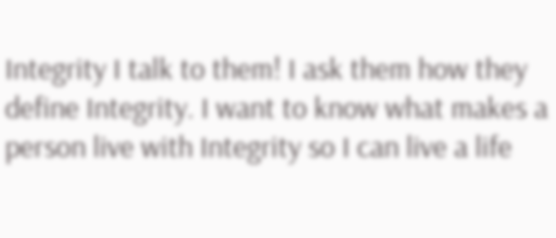Integrity I talk to them! I ask them how they define Integrity. I want to know what makes a person live with Integrity so I can live a life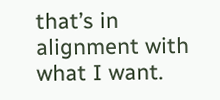that’s in alignment with what I want.